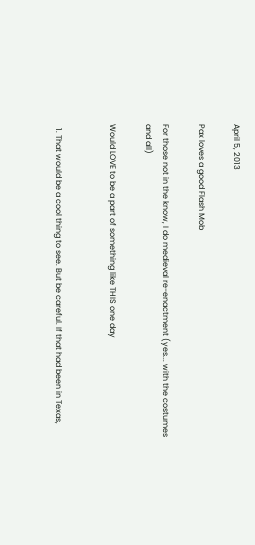April 5, 2013

Pax loves a good Flash Mob

For those not in the know, I do medieval re-enactment (yes... with the costumes and all)

Would LOVE to be a part of something like THIS one day


  1. That would be a cool thing to see. But be careful. If that had been in Texas,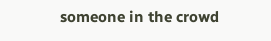someone in the crowd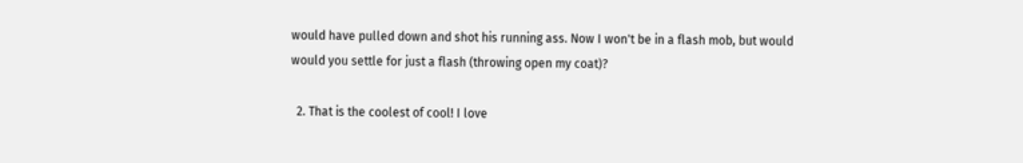would have pulled down and shot his running ass. Now I won't be in a flash mob, but would would you settle for just a flash (throwing open my coat)?

  2. That is the coolest of cool! I love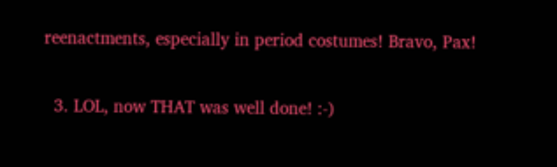reenactments, especially in period costumes! Bravo, Pax!

  3. LOL, now THAT was well done! :-)